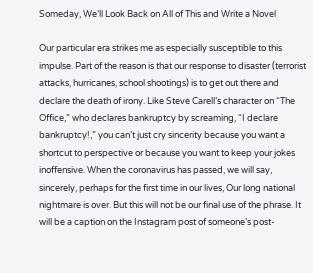Someday, We’ll Look Back on All of This and Write a Novel

Our particular era strikes me as especially susceptible to this impulse. Part of the reason is that our response to disaster (terrorist attacks, hurricanes, school shootings) is to get out there and declare the death of irony. Like Steve Carell’s character on “The Office,” who declares bankruptcy by screaming, “I declare bankruptcy!,” you can’t just cry sincerity because you want a shortcut to perspective or because you want to keep your jokes inoffensive. When the coronavirus has passed, we will say, sincerely, perhaps for the first time in our lives, Our long national nightmare is over. But this will not be our final use of the phrase. It will be a caption on the Instagram post of someone’s post-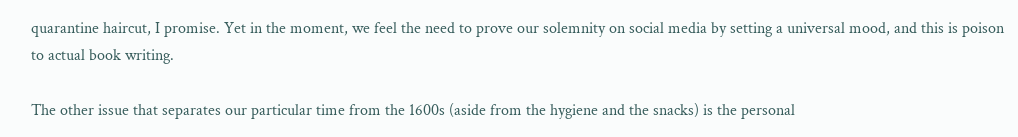quarantine haircut, I promise. Yet in the moment, we feel the need to prove our solemnity on social media by setting a universal mood, and this is poison to actual book writing.

The other issue that separates our particular time from the 1600s (aside from the hygiene and the snacks) is the personal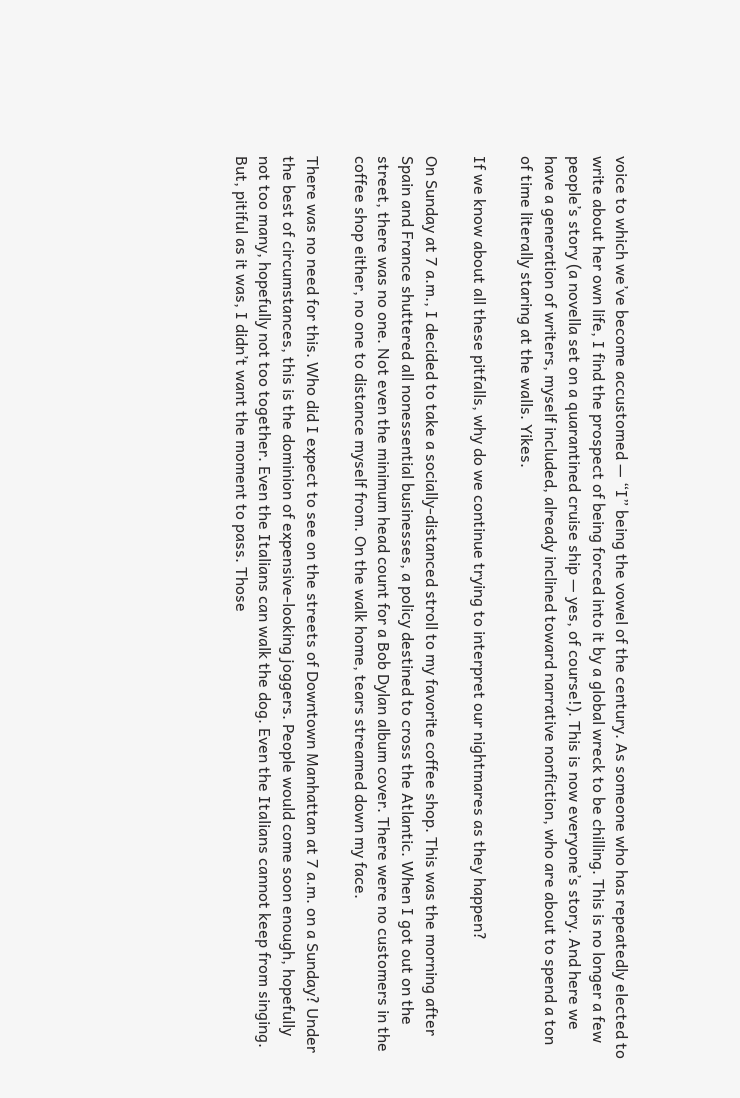voice to which we’ve become accustomed — “I” being the vowel of the century. As someone who has repeatedly elected to write about her own life, I find the prospect of being forced into it by a global wreck to be chilling. This is no longer a few people’s story (a novella set on a quarantined cruise ship — yes, of course!). This is now everyone’s story. And here we have a generation of writers, myself included, already inclined toward narrative nonfiction, who are about to spend a ton of time literally staring at the walls. Yikes.

If we know about all these pitfalls, why do we continue trying to interpret our nightmares as they happen?

On Sunday at 7 a.m., I decided to take a socially-distanced stroll to my favorite coffee shop. This was the morning after Spain and France shuttered all nonessential businesses, a policy destined to cross the Atlantic. When I got out on the street, there was no one. Not even the minimum head count for a Bob Dylan album cover. There were no customers in the coffee shop either, no one to distance myself from. On the walk home, tears streamed down my face.

There was no need for this. Who did I expect to see on the streets of Downtown Manhattan at 7 a.m. on a Sunday? Under the best of circumstances, this is the dominion of expensive-looking joggers. People would come soon enough, hopefully not too many, hopefully not too together. Even the Italians can walk the dog. Even the Italians cannot keep from singing. But, pitiful as it was, I didn’t want the moment to pass. Those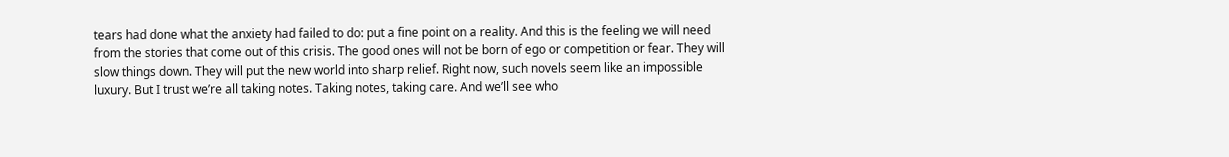tears had done what the anxiety had failed to do: put a fine point on a reality. And this is the feeling we will need from the stories that come out of this crisis. The good ones will not be born of ego or competition or fear. They will slow things down. They will put the new world into sharp relief. Right now, such novels seem like an impossible luxury. But I trust we’re all taking notes. Taking notes, taking care. And we’ll see who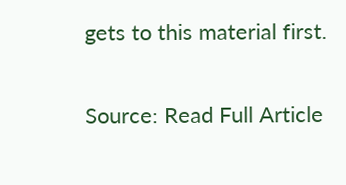gets to this material first.

Source: Read Full Article